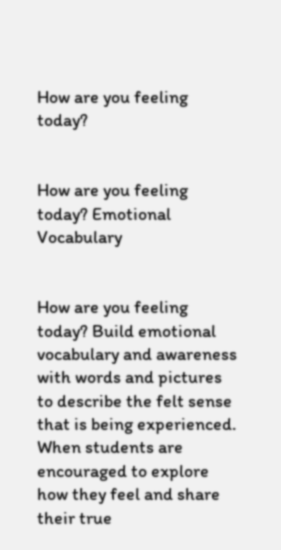How are you feeling today?


How are you feeling today? Emotional Vocabulary


How are you feeling today? Build emotional vocabulary and awareness with words and pictures to describe the felt sense that is being experienced. When students are encouraged to explore how they feel and share their true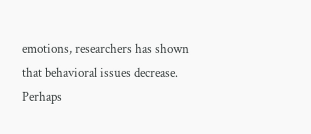emotions, researchers has shown that behavioral issues decrease. Perhaps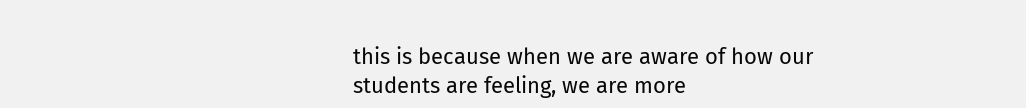this is because when we are aware of how our students are feeling, we are more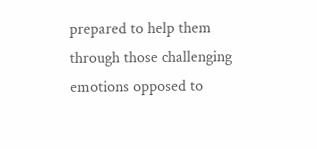prepared to help them through those challenging emotions opposed to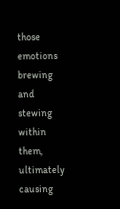those emotions brewing and stewing within them, ultimately causing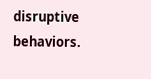disruptive behaviors.